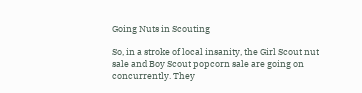Going Nuts in Scouting

So, in a stroke of local insanity, the Girl Scout nut sale and Boy Scout popcorn sale are going on concurrently. They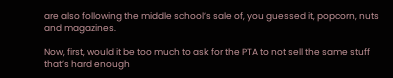are also following the middle school’s sale of, you guessed it, popcorn, nuts and magazines.

Now, first, would it be too much to ask for the PTA to not sell the same stuff that’s hard enough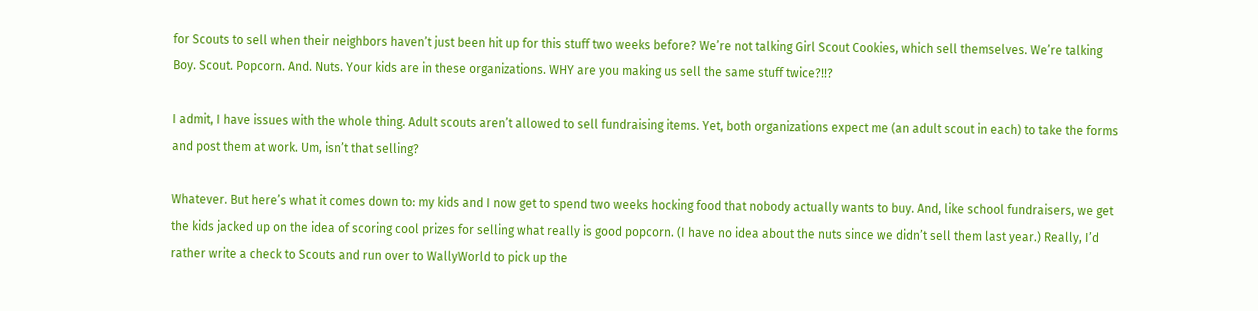for Scouts to sell when their neighbors haven’t just been hit up for this stuff two weeks before? We’re not talking Girl Scout Cookies, which sell themselves. We’re talking Boy. Scout. Popcorn. And. Nuts. Your kids are in these organizations. WHY are you making us sell the same stuff twice?!!?

I admit, I have issues with the whole thing. Adult scouts aren’t allowed to sell fundraising items. Yet, both organizations expect me (an adult scout in each) to take the forms and post them at work. Um, isn’t that selling?

Whatever. But here’s what it comes down to: my kids and I now get to spend two weeks hocking food that nobody actually wants to buy. And, like school fundraisers, we get the kids jacked up on the idea of scoring cool prizes for selling what really is good popcorn. (I have no idea about the nuts since we didn’t sell them last year.) Really, I’d rather write a check to Scouts and run over to WallyWorld to pick up the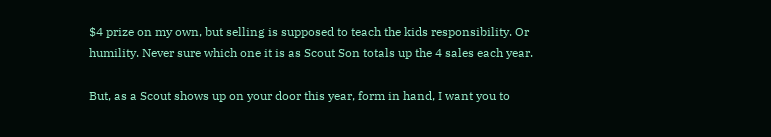$4 prize on my own, but selling is supposed to teach the kids responsibility. Or humility. Never sure which one it is as Scout Son totals up the 4 sales each year.

But, as a Scout shows up on your door this year, form in hand, I want you to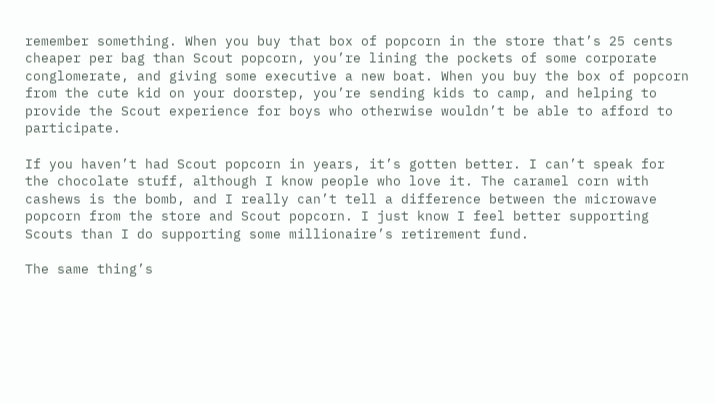remember something. When you buy that box of popcorn in the store that’s 25 cents cheaper per bag than Scout popcorn, you’re lining the pockets of some corporate conglomerate, and giving some executive a new boat. When you buy the box of popcorn from the cute kid on your doorstep, you’re sending kids to camp, and helping to provide the Scout experience for boys who otherwise wouldn’t be able to afford to participate.

If you haven’t had Scout popcorn in years, it’s gotten better. I can’t speak for the chocolate stuff, although I know people who love it. The caramel corn with cashews is the bomb, and I really can’t tell a difference between the microwave popcorn from the store and Scout popcorn. I just know I feel better supporting Scouts than I do supporting some millionaire’s retirement fund.

The same thing’s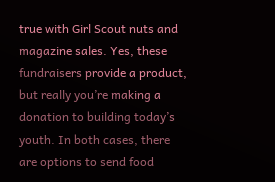true with Girl Scout nuts and magazine sales. Yes, these fundraisers provide a product, but really you’re making a donation to building today’s youth. In both cases, there are options to send food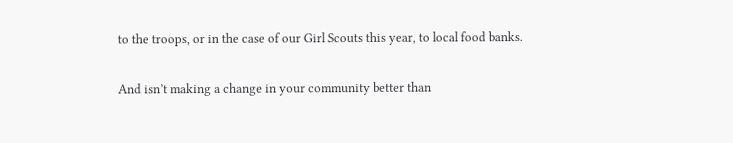to the troops, or in the case of our Girl Scouts this year, to local food banks.

And isn’t making a change in your community better than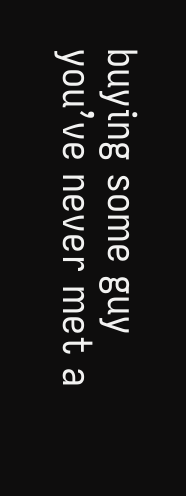buying some guy you’ve never met a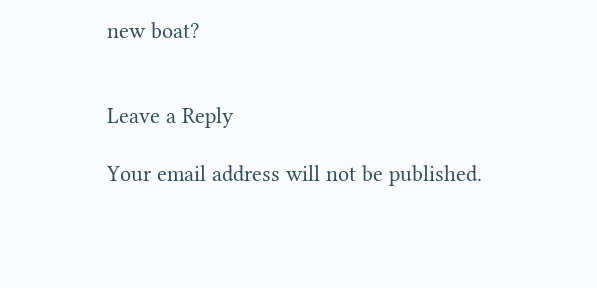new boat?


Leave a Reply

Your email address will not be published.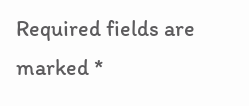Required fields are marked *